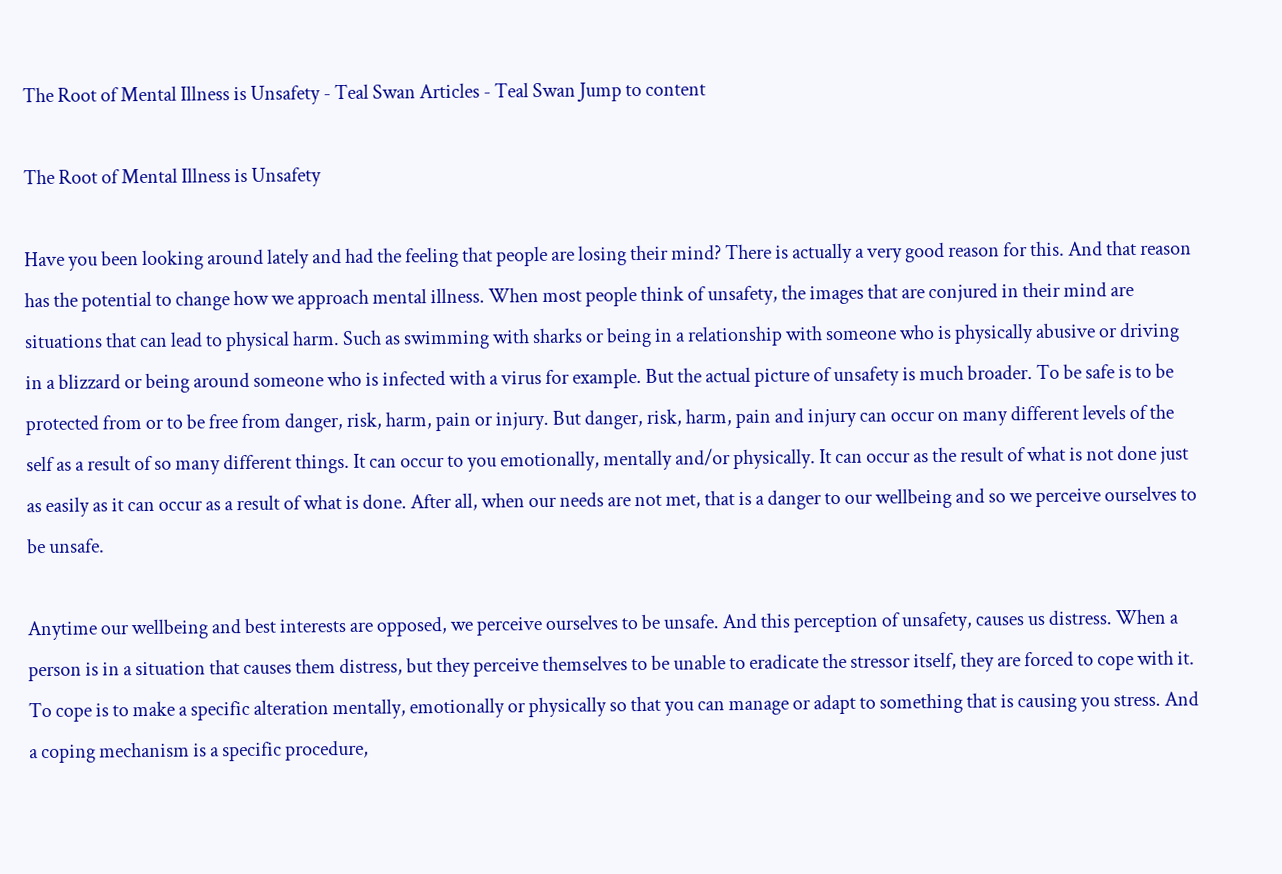The Root of Mental Illness is Unsafety - Teal Swan Articles - Teal Swan Jump to content

The Root of Mental Illness is Unsafety

Have you been looking around lately and had the feeling that people are losing their mind? There is actually a very good reason for this. And that reason has the potential to change how we approach mental illness. When most people think of unsafety, the images that are conjured in their mind are situations that can lead to physical harm. Such as swimming with sharks or being in a relationship with someone who is physically abusive or driving in a blizzard or being around someone who is infected with a virus for example. But the actual picture of unsafety is much broader. To be safe is to be protected from or to be free from danger, risk, harm, pain or injury. But danger, risk, harm, pain and injury can occur on many different levels of the self as a result of so many different things. It can occur to you emotionally, mentally and/or physically. It can occur as the result of what is not done just as easily as it can occur as a result of what is done. After all, when our needs are not met, that is a danger to our wellbeing and so we perceive ourselves to be unsafe.

Anytime our wellbeing and best interests are opposed, we perceive ourselves to be unsafe. And this perception of unsafety, causes us distress. When a person is in a situation that causes them distress, but they perceive themselves to be unable to eradicate the stressor itself, they are forced to cope with it. To cope is to make a specific alteration mentally, emotionally or physically so that you can manage or adapt to something that is causing you stress. And a coping mechanism is a specific procedure,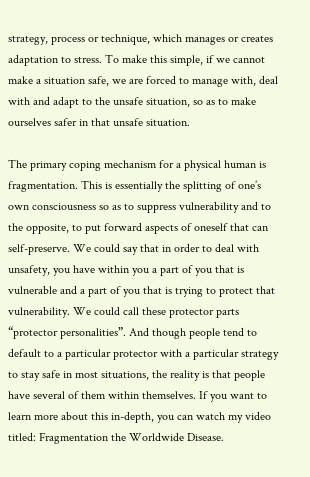strategy, process or technique, which manages or creates adaptation to stress. To make this simple, if we cannot make a situation safe, we are forced to manage with, deal with and adapt to the unsafe situation, so as to make ourselves safer in that unsafe situation.

The primary coping mechanism for a physical human is fragmentation. This is essentially the splitting of one’s own consciousness so as to suppress vulnerability and to the opposite, to put forward aspects of oneself that can self-preserve. We could say that in order to deal with unsafety, you have within you a part of you that is vulnerable and a part of you that is trying to protect that vulnerability. We could call these protector parts “protector personalities”. And though people tend to default to a particular protector with a particular strategy to stay safe in most situations, the reality is that people have several of them within themselves. If you want to learn more about this in-depth, you can watch my video titled: Fragmentation the Worldwide Disease.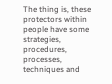The thing is, these protectors within people have some strategies, procedures, processes, techniques and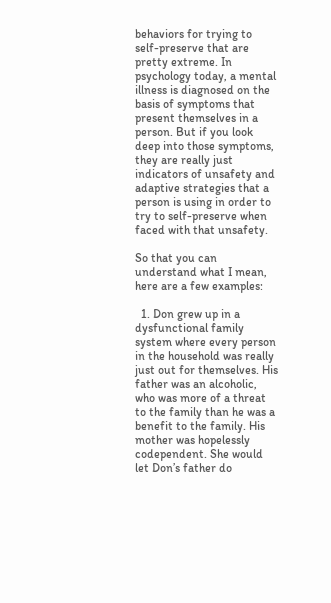behaviors for trying to self-preserve that are pretty extreme. In psychology today, a mental illness is diagnosed on the basis of symptoms that present themselves in a person. But if you look deep into those symptoms, they are really just indicators of unsafety and adaptive strategies that a person is using in order to try to self-preserve when faced with that unsafety.

So that you can understand what I mean, here are a few examples:

  1. Don grew up in a dysfunctional family system where every person in the household was really just out for themselves. His father was an alcoholic, who was more of a threat to the family than he was a benefit to the family. His mother was hopelessly codependent. She would let Don’s father do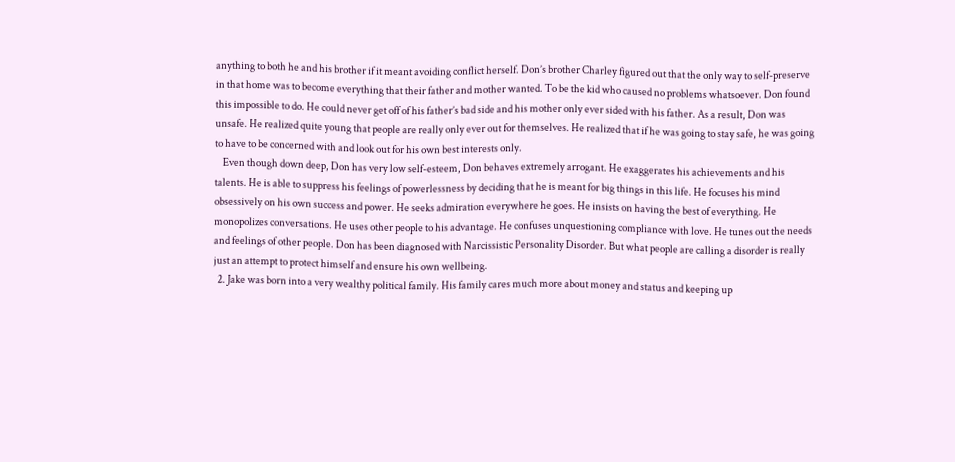anything to both he and his brother if it meant avoiding conflict herself. Don’s brother Charley figured out that the only way to self-preserve in that home was to become everything that their father and mother wanted. To be the kid who caused no problems whatsoever. Don found this impossible to do. He could never get off of his father’s bad side and his mother only ever sided with his father. As a result, Don was unsafe. He realized quite young that people are really only ever out for themselves. He realized that if he was going to stay safe, he was going to have to be concerned with and look out for his own best interests only.
    Even though down deep, Don has very low self-esteem, Don behaves extremely arrogant. He exaggerates his achievements and his talents. He is able to suppress his feelings of powerlessness by deciding that he is meant for big things in this life. He focuses his mind obsessively on his own success and power. He seeks admiration everywhere he goes. He insists on having the best of everything. He monopolizes conversations. He uses other people to his advantage. He confuses unquestioning compliance with love. He tunes out the needs and feelings of other people. Don has been diagnosed with Narcissistic Personality Disorder. But what people are calling a disorder is really just an attempt to protect himself and ensure his own wellbeing.
  2. Jake was born into a very wealthy political family. His family cares much more about money and status and keeping up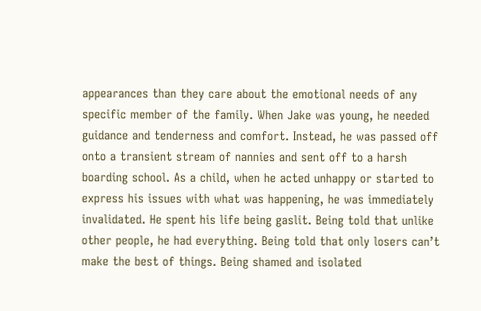appearances than they care about the emotional needs of any specific member of the family. When Jake was young, he needed guidance and tenderness and comfort. Instead, he was passed off onto a transient stream of nannies and sent off to a harsh boarding school. As a child, when he acted unhappy or started to express his issues with what was happening, he was immediately invalidated. He spent his life being gaslit. Being told that unlike other people, he had everything. Being told that only losers can’t make the best of things. Being shamed and isolated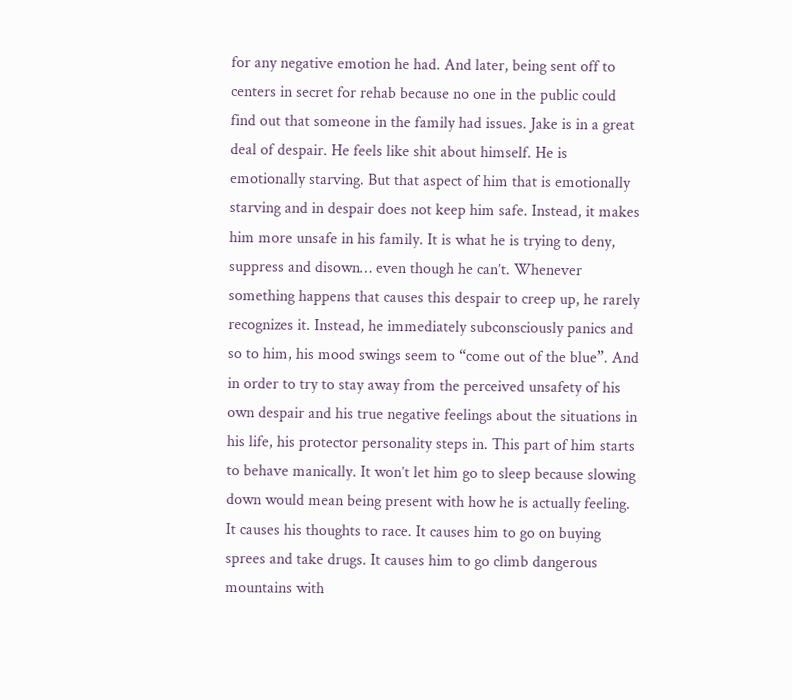for any negative emotion he had. And later, being sent off to centers in secret for rehab because no one in the public could find out that someone in the family had issues. Jake is in a great deal of despair. He feels like shit about himself. He is emotionally starving. But that aspect of him that is emotionally starving and in despair does not keep him safe. Instead, it makes him more unsafe in his family. It is what he is trying to deny, suppress and disown… even though he can’t. Whenever something happens that causes this despair to creep up, he rarely recognizes it. Instead, he immediately subconsciously panics and so to him, his mood swings seem to “come out of the blue”. And in order to try to stay away from the perceived unsafety of his own despair and his true negative feelings about the situations in his life, his protector personality steps in. This part of him starts to behave manically. It won’t let him go to sleep because slowing down would mean being present with how he is actually feeling. It causes his thoughts to race. It causes him to go on buying sprees and take drugs. It causes him to go climb dangerous mountains with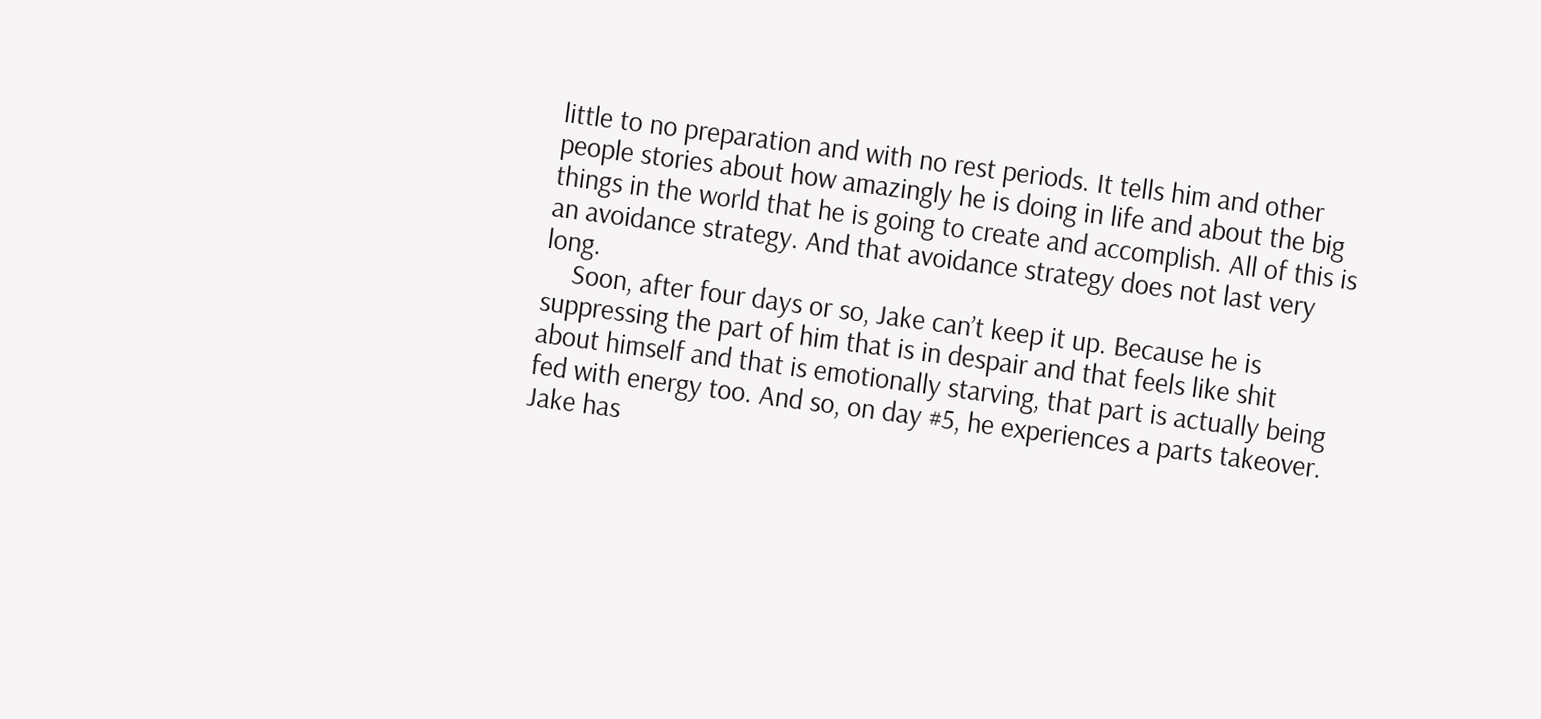little to no preparation and with no rest periods. It tells him and other people stories about how amazingly he is doing in life and about the big things in the world that he is going to create and accomplish. All of this is an avoidance strategy. And that avoidance strategy does not last very long.
    Soon, after four days or so, Jake can’t keep it up. Because he is suppressing the part of him that is in despair and that feels like shit about himself and that is emotionally starving, that part is actually being fed with energy too. And so, on day #5, he experiences a parts takeover. Jake has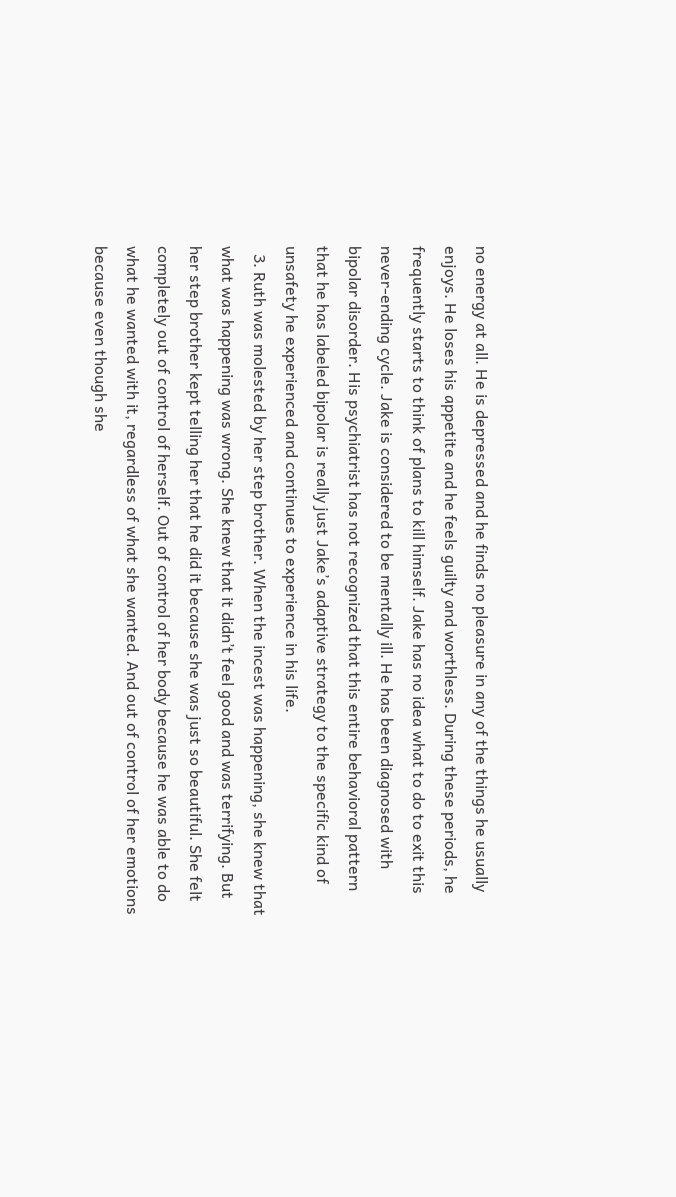no energy at all. He is depressed and he finds no pleasure in any of the things he usually enjoys. He loses his appetite and he feels guilty and worthless. During these periods, he frequently starts to think of plans to kill himself. Jake has no idea what to do to exit this never-ending cycle. Jake is considered to be mentally ill. He has been diagnosed with bipolar disorder. His psychiatrist has not recognized that this entire behavioral pattern that he has labeled bipolar is really just Jake’s adaptive strategy to the specific kind of unsafety he experienced and continues to experience in his life.
  3. Ruth was molested by her step brother. When the incest was happening, she knew that what was happening was wrong. She knew that it didn’t feel good and was terrifying. But her step brother kept telling her that he did it because she was just so beautiful. She felt completely out of control of herself. Out of control of her body because he was able to do what he wanted with it, regardless of what she wanted. And out of control of her emotions because even though she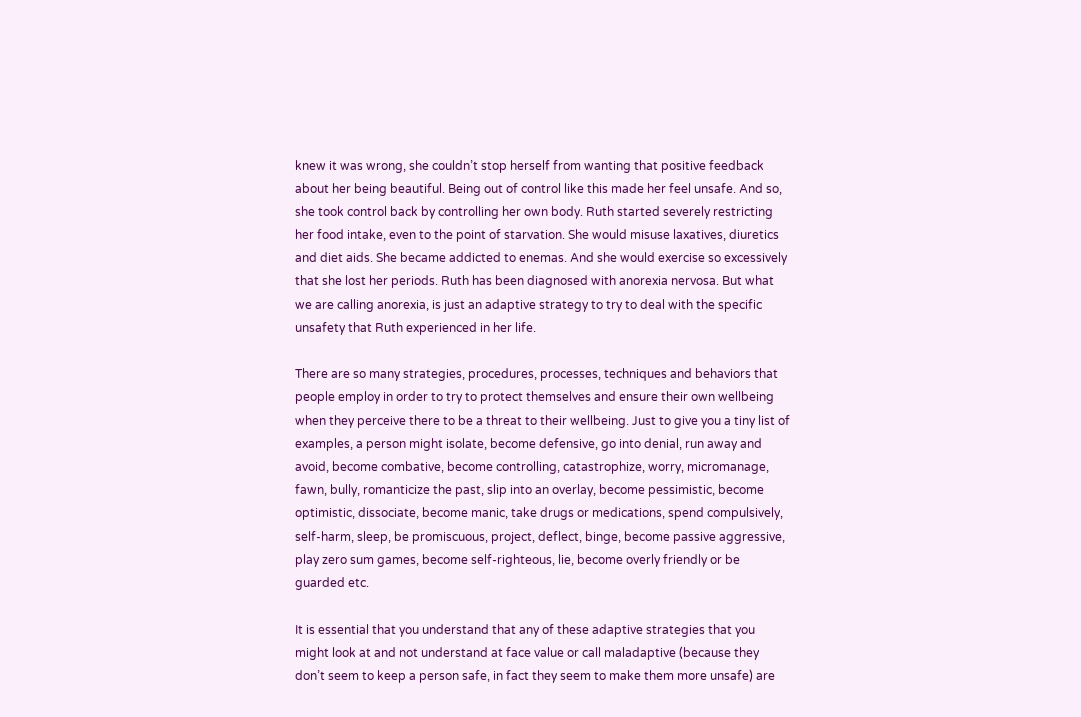knew it was wrong, she couldn’t stop herself from wanting that positive feedback about her being beautiful. Being out of control like this made her feel unsafe. And so, she took control back by controlling her own body. Ruth started severely restricting her food intake, even to the point of starvation. She would misuse laxatives, diuretics and diet aids. She became addicted to enemas. And she would exercise so excessively that she lost her periods. Ruth has been diagnosed with anorexia nervosa. But what we are calling anorexia, is just an adaptive strategy to try to deal with the specific unsafety that Ruth experienced in her life.

There are so many strategies, procedures, processes, techniques and behaviors that people employ in order to try to protect themselves and ensure their own wellbeing when they perceive there to be a threat to their wellbeing. Just to give you a tiny list of examples, a person might isolate, become defensive, go into denial, run away and avoid, become combative, become controlling, catastrophize, worry, micromanage, fawn, bully, romanticize the past, slip into an overlay, become pessimistic, become optimistic, dissociate, become manic, take drugs or medications, spend compulsively, self-harm, sleep, be promiscuous, project, deflect, binge, become passive aggressive, play zero sum games, become self-righteous, lie, become overly friendly or be guarded etc.

It is essential that you understand that any of these adaptive strategies that you might look at and not understand at face value or call maladaptive (because they don’t seem to keep a person safe, in fact they seem to make them more unsafe) are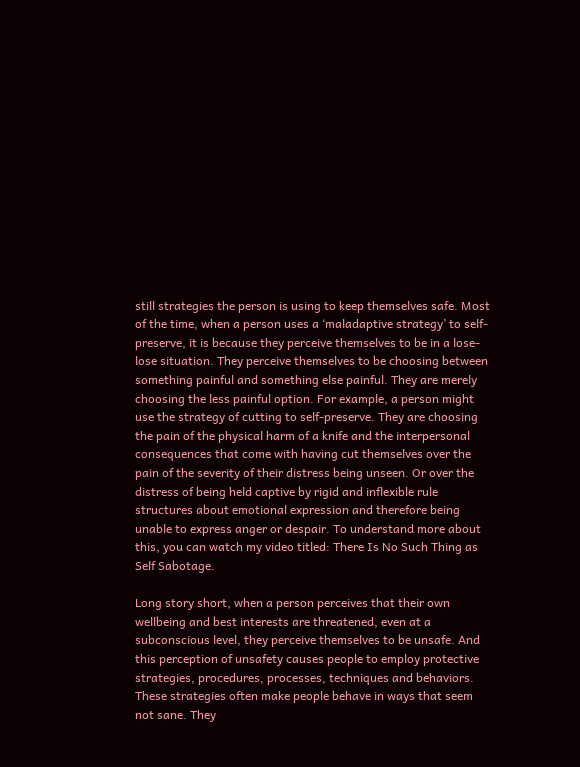still strategies the person is using to keep themselves safe. Most of the time, when a person uses a ‘maladaptive strategy’ to self-preserve, it is because they perceive themselves to be in a lose-lose situation. They perceive themselves to be choosing between something painful and something else painful. They are merely choosing the less painful option. For example, a person might use the strategy of cutting to self-preserve. They are choosing the pain of the physical harm of a knife and the interpersonal consequences that come with having cut themselves over the pain of the severity of their distress being unseen. Or over the distress of being held captive by rigid and inflexible rule structures about emotional expression and therefore being unable to express anger or despair. To understand more about this, you can watch my video titled: There Is No Such Thing as Self Sabotage.

Long story short, when a person perceives that their own wellbeing and best interests are threatened, even at a subconscious level, they perceive themselves to be unsafe. And this perception of unsafety causes people to employ protective strategies, procedures, processes, techniques and behaviors. These strategies often make people behave in ways that seem not sane. They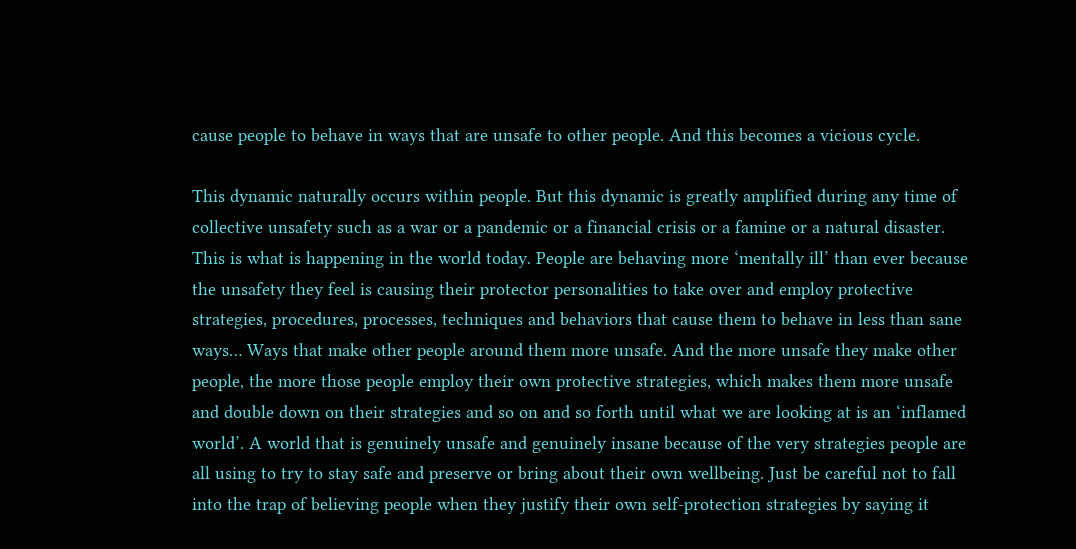cause people to behave in ways that are unsafe to other people. And this becomes a vicious cycle.

This dynamic naturally occurs within people. But this dynamic is greatly amplified during any time of collective unsafety such as a war or a pandemic or a financial crisis or a famine or a natural disaster. This is what is happening in the world today. People are behaving more ‘mentally ill’ than ever because the unsafety they feel is causing their protector personalities to take over and employ protective strategies, procedures, processes, techniques and behaviors that cause them to behave in less than sane ways… Ways that make other people around them more unsafe. And the more unsafe they make other people, the more those people employ their own protective strategies, which makes them more unsafe and double down on their strategies and so on and so forth until what we are looking at is an ‘inflamed world’. A world that is genuinely unsafe and genuinely insane because of the very strategies people are all using to try to stay safe and preserve or bring about their own wellbeing. Just be careful not to fall into the trap of believing people when they justify their own self-protection strategies by saying it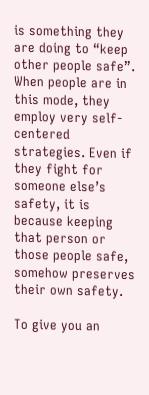is something they are doing to “keep other people safe”. When people are in this mode, they employ very self-centered strategies. Even if they fight for someone else’s safety, it is because keeping that person or those people safe, somehow preserves their own safety.

To give you an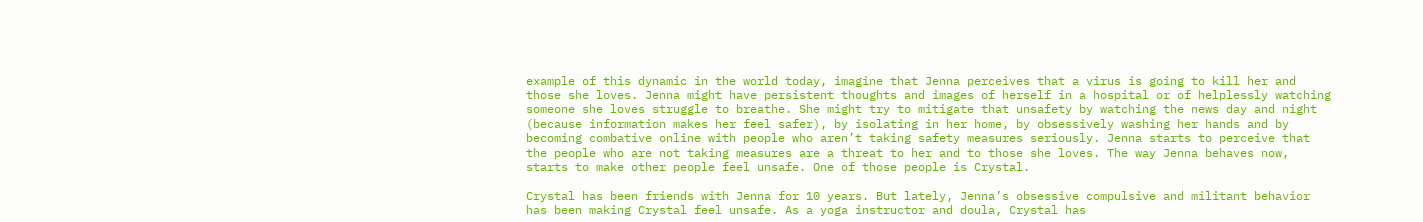example of this dynamic in the world today, imagine that Jenna perceives that a virus is going to kill her and those she loves. Jenna might have persistent thoughts and images of herself in a hospital or of helplessly watching someone she loves struggle to breathe. She might try to mitigate that unsafety by watching the news day and night (because information makes her feel safer), by isolating in her home, by obsessively washing her hands and by becoming combative online with people who aren’t taking safety measures seriously. Jenna starts to perceive that the people who are not taking measures are a threat to her and to those she loves. The way Jenna behaves now, starts to make other people feel unsafe. One of those people is Crystal.

Crystal has been friends with Jenna for 10 years. But lately, Jenna’s obsessive compulsive and militant behavior has been making Crystal feel unsafe. As a yoga instructor and doula, Crystal has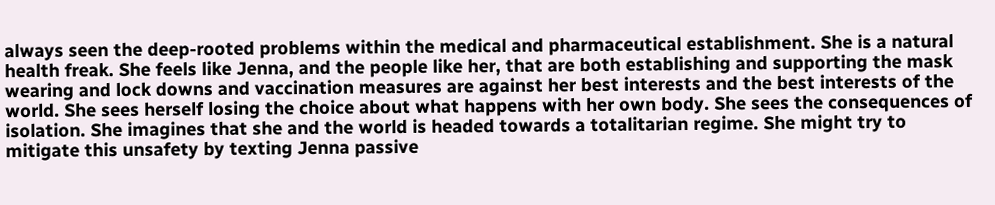always seen the deep-rooted problems within the medical and pharmaceutical establishment. She is a natural health freak. She feels like Jenna, and the people like her, that are both establishing and supporting the mask wearing and lock downs and vaccination measures are against her best interests and the best interests of the world. She sees herself losing the choice about what happens with her own body. She sees the consequences of isolation. She imagines that she and the world is headed towards a totalitarian regime. She might try to mitigate this unsafety by texting Jenna passive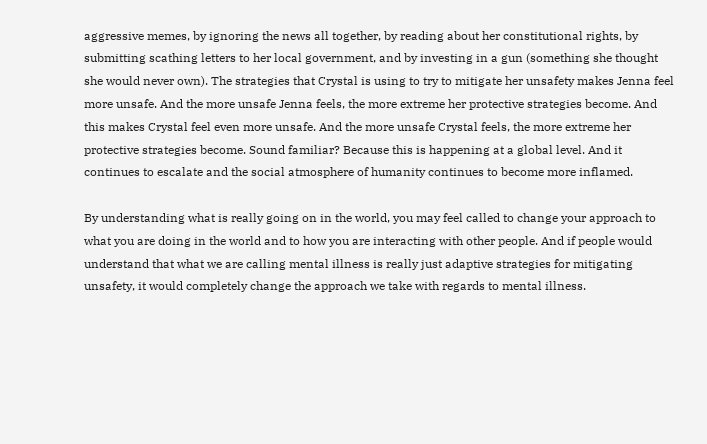aggressive memes, by ignoring the news all together, by reading about her constitutional rights, by submitting scathing letters to her local government, and by investing in a gun (something she thought she would never own). The strategies that Crystal is using to try to mitigate her unsafety makes Jenna feel more unsafe. And the more unsafe Jenna feels, the more extreme her protective strategies become. And this makes Crystal feel even more unsafe. And the more unsafe Crystal feels, the more extreme her protective strategies become. Sound familiar? Because this is happening at a global level. And it continues to escalate and the social atmosphere of humanity continues to become more inflamed.

By understanding what is really going on in the world, you may feel called to change your approach to what you are doing in the world and to how you are interacting with other people. And if people would understand that what we are calling mental illness is really just adaptive strategies for mitigating unsafety, it would completely change the approach we take with regards to mental illness.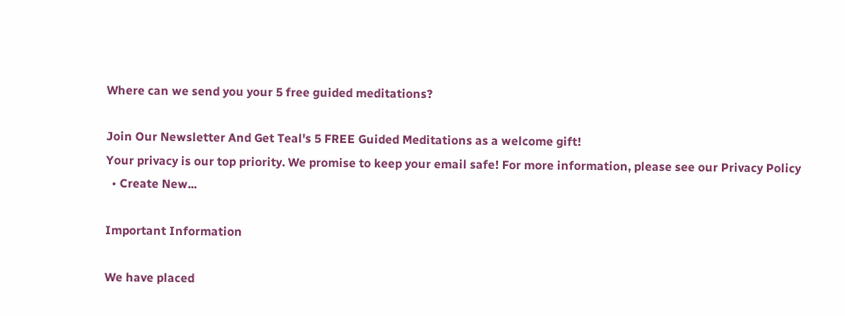Where can we send you your 5 free guided meditations?

Join Our Newsletter And Get Teal's 5 FREE Guided Meditations as a welcome gift!
Your privacy is our top priority. We promise to keep your email safe! For more information, please see our Privacy Policy
  • Create New...

Important Information

We have placed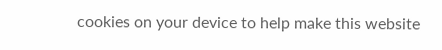cookies on your device to help make this website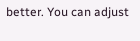better. You can adjust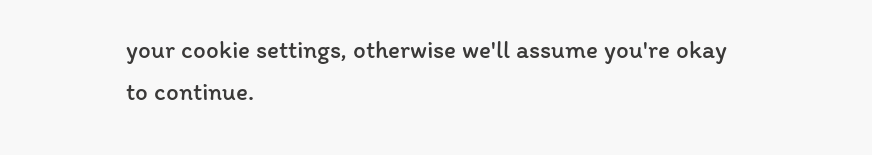your cookie settings, otherwise we'll assume you're okay to continue.